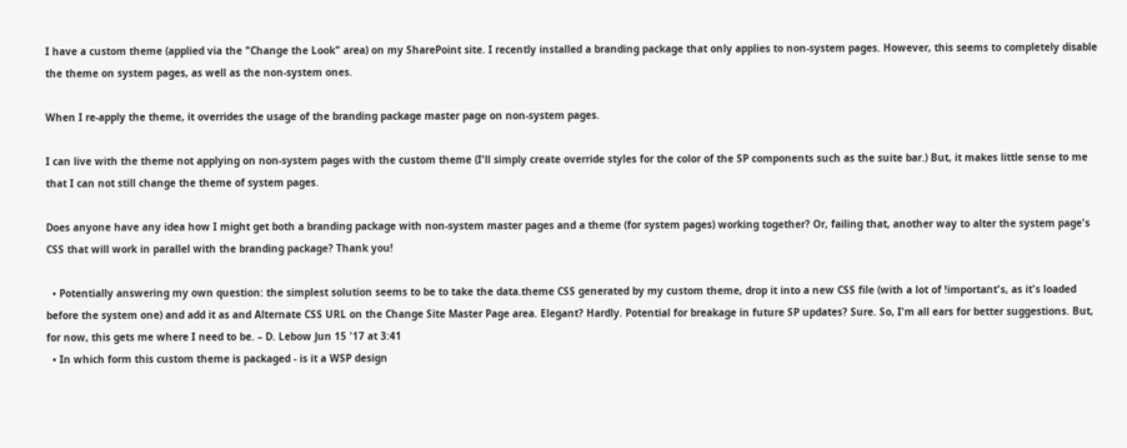I have a custom theme (applied via the "Change the Look" area) on my SharePoint site. I recently installed a branding package that only applies to non-system pages. However, this seems to completely disable the theme on system pages, as well as the non-system ones.

When I re-apply the theme, it overrides the usage of the branding package master page on non-system pages.

I can live with the theme not applying on non-system pages with the custom theme (I'll simply create override styles for the color of the SP components such as the suite bar.) But, it makes little sense to me that I can not still change the theme of system pages.

Does anyone have any idea how I might get both a branding package with non-system master pages and a theme (for system pages) working together? Or, failing that, another way to alter the system page's CSS that will work in parallel with the branding package? Thank you!

  • Potentially answering my own question: the simplest solution seems to be to take the data.theme CSS generated by my custom theme, drop it into a new CSS file (with a lot of !important's, as it's loaded before the system one) and add it as and Alternate CSS URL on the Change Site Master Page area. Elegant? Hardly. Potential for breakage in future SP updates? Sure. So, I'm all ears for better suggestions. But, for now, this gets me where I need to be. – D. Lebow Jun 15 '17 at 3:41
  • In which form this custom theme is packaged - is it a WSP design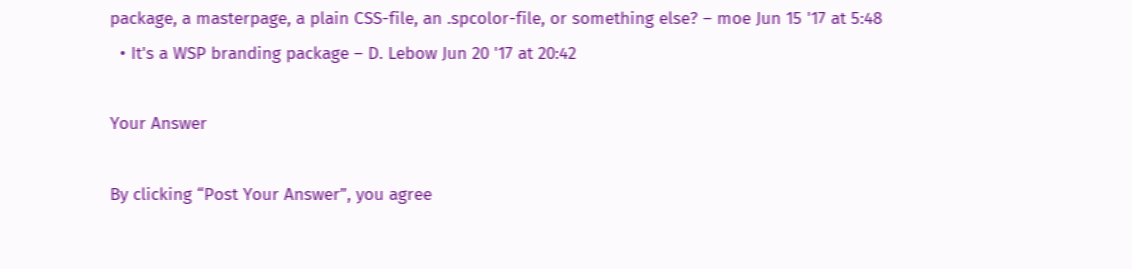package, a masterpage, a plain CSS-file, an .spcolor-file, or something else? – moe Jun 15 '17 at 5:48
  • It's a WSP branding package – D. Lebow Jun 20 '17 at 20:42

Your Answer

By clicking “Post Your Answer”, you agree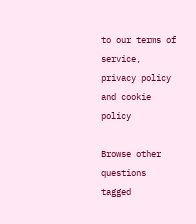to our terms of service, privacy policy and cookie policy

Browse other questions tagged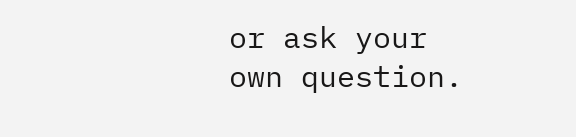or ask your own question.